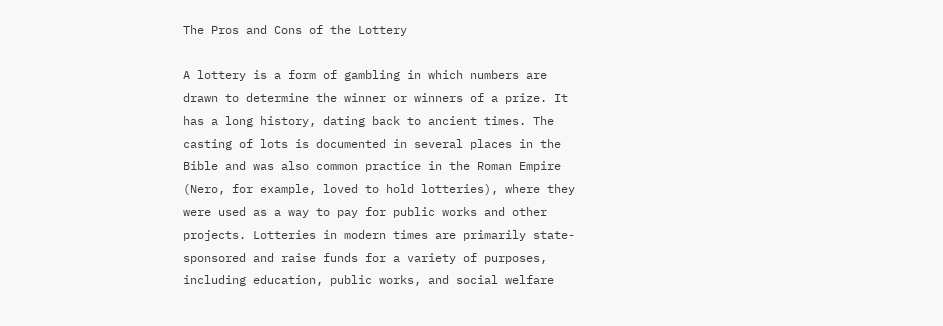The Pros and Cons of the Lottery

A lottery is a form of gambling in which numbers are drawn to determine the winner or winners of a prize. It has a long history, dating back to ancient times. The casting of lots is documented in several places in the Bible and was also common practice in the Roman Empire (Nero, for example, loved to hold lotteries), where they were used as a way to pay for public works and other projects. Lotteries in modern times are primarily state-sponsored and raise funds for a variety of purposes, including education, public works, and social welfare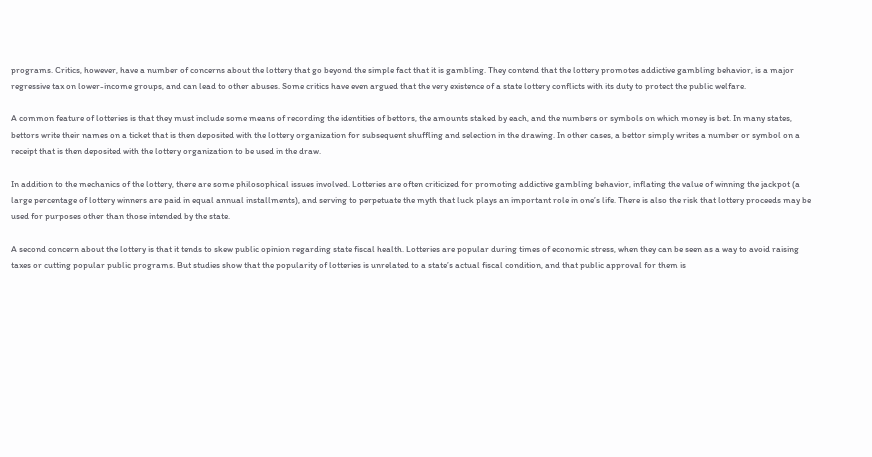programs. Critics, however, have a number of concerns about the lottery that go beyond the simple fact that it is gambling. They contend that the lottery promotes addictive gambling behavior, is a major regressive tax on lower-income groups, and can lead to other abuses. Some critics have even argued that the very existence of a state lottery conflicts with its duty to protect the public welfare.

A common feature of lotteries is that they must include some means of recording the identities of bettors, the amounts staked by each, and the numbers or symbols on which money is bet. In many states, bettors write their names on a ticket that is then deposited with the lottery organization for subsequent shuffling and selection in the drawing. In other cases, a bettor simply writes a number or symbol on a receipt that is then deposited with the lottery organization to be used in the draw.

In addition to the mechanics of the lottery, there are some philosophical issues involved. Lotteries are often criticized for promoting addictive gambling behavior, inflating the value of winning the jackpot (a large percentage of lottery winners are paid in equal annual installments), and serving to perpetuate the myth that luck plays an important role in one’s life. There is also the risk that lottery proceeds may be used for purposes other than those intended by the state.

A second concern about the lottery is that it tends to skew public opinion regarding state fiscal health. Lotteries are popular during times of economic stress, when they can be seen as a way to avoid raising taxes or cutting popular public programs. But studies show that the popularity of lotteries is unrelated to a state’s actual fiscal condition, and that public approval for them is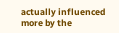actually influenced more by the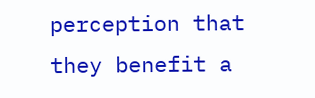perception that they benefit a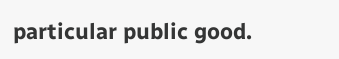particular public good.